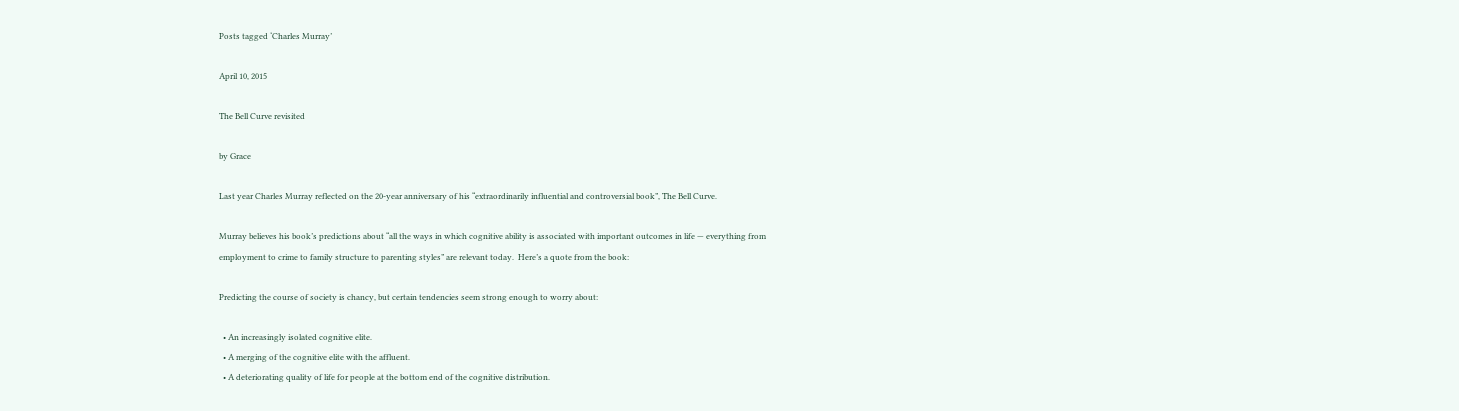Posts tagged ‘Charles Murray’

April 10, 2015

The Bell Curve revisited

by Grace

Last year Charles Murray reflected on the 20-year anniversary of his “extraordinarily influential and controversial book”, The Bell Curve.

Murray believes his book’s predictions about “all the ways in which cognitive ability is associated with important outcomes in life — everything from employment to crime to family structure to parenting styles” are relevant today.  Here’s a quote from the book:

Predicting the course of society is chancy, but certain tendencies seem strong enough to worry about:

  • An increasingly isolated cognitive elite.
  • A merging of the cognitive elite with the affluent.
  • A deteriorating quality of life for people at the bottom end of the cognitive distribution.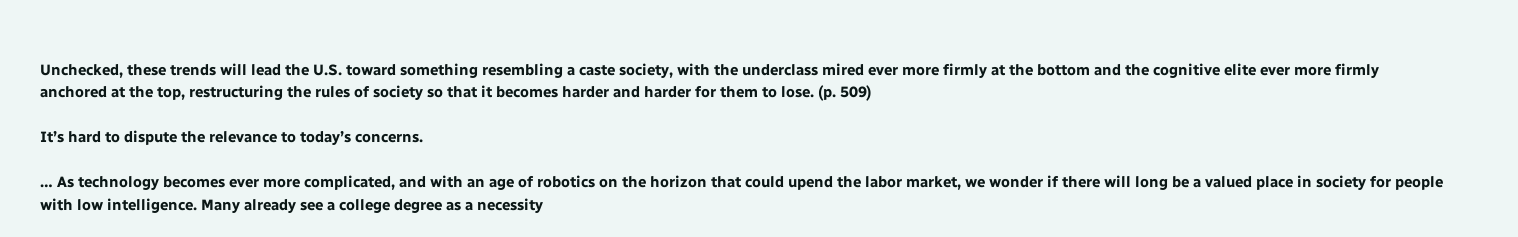Unchecked, these trends will lead the U.S. toward something resembling a caste society, with the underclass mired ever more firmly at the bottom and the cognitive elite ever more firmly anchored at the top, restructuring the rules of society so that it becomes harder and harder for them to lose. (p. 509)

It’s hard to dispute the relevance to today’s concerns.

… As technology becomes ever more complicated, and with an age of robotics on the horizon that could upend the labor market, we wonder if there will long be a valued place in society for people with low intelligence. Many already see a college degree as a necessity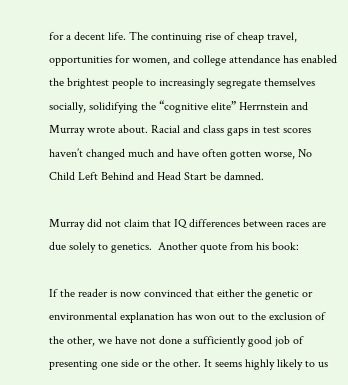for a decent life. The continuing rise of cheap travel, opportunities for women, and college attendance has enabled the brightest people to increasingly segregate themselves socially, solidifying the “cognitive elite” Herrnstein and Murray wrote about. Racial and class gaps in test scores haven’t changed much and have often gotten worse, No Child Left Behind and Head Start be damned.

Murray did not claim that IQ differences between races are due solely to genetics.  Another quote from his book:

If the reader is now convinced that either the genetic or environmental explanation has won out to the exclusion of the other, we have not done a sufficiently good job of presenting one side or the other. It seems highly likely to us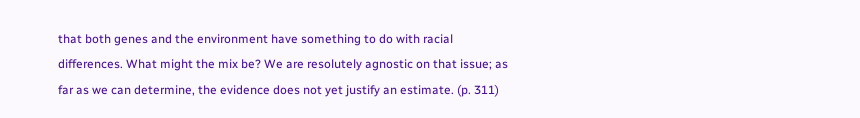that both genes and the environment have something to do with racial differences. What might the mix be? We are resolutely agnostic on that issue; as far as we can determine, the evidence does not yet justify an estimate. (p. 311)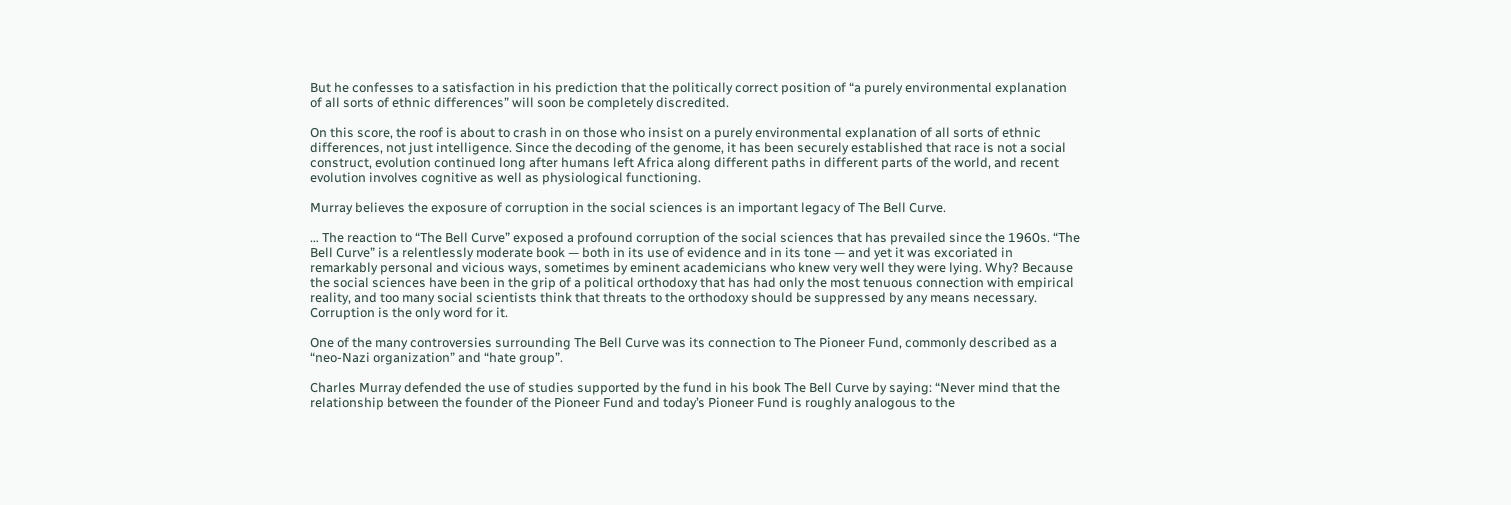But he confesses to a satisfaction in his prediction that the politically correct position of “a purely environmental explanation of all sorts of ethnic differences” will soon be completely discredited.

On this score, the roof is about to crash in on those who insist on a purely environmental explanation of all sorts of ethnic differences, not just intelligence. Since the decoding of the genome, it has been securely established that race is not a social construct, evolution continued long after humans left Africa along different paths in different parts of the world, and recent evolution involves cognitive as well as physiological functioning.

Murray believes the exposure of corruption in the social sciences is an important legacy of The Bell Curve.

… The reaction to “The Bell Curve” exposed a profound corruption of the social sciences that has prevailed since the 1960s. “The Bell Curve” is a relentlessly moderate book — both in its use of evidence and in its tone — and yet it was excoriated in remarkably personal and vicious ways, sometimes by eminent academicians who knew very well they were lying. Why? Because the social sciences have been in the grip of a political orthodoxy that has had only the most tenuous connection with empirical reality, and too many social scientists think that threats to the orthodoxy should be suppressed by any means necessary. Corruption is the only word for it.

One of the many controversies surrounding The Bell Curve was its connection to The Pioneer Fund, commonly described as a “neo-Nazi organization” and “hate group”.

Charles Murray defended the use of studies supported by the fund in his book The Bell Curve by saying: “Never mind that the relationship between the founder of the Pioneer Fund and today’s Pioneer Fund is roughly analogous to the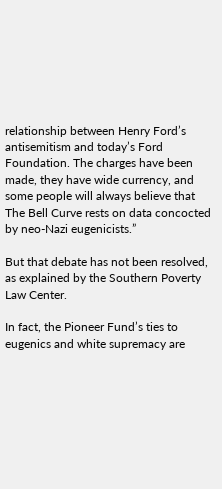relationship between Henry Ford’s antisemitism and today’s Ford Foundation. The charges have been made, they have wide currency, and some people will always believe that The Bell Curve rests on data concocted by neo-Nazi eugenicists.”

But that debate has not been resolved, as explained by the Southern Poverty Law Center.

In fact, the Pioneer Fund’s ties to eugenics and white supremacy are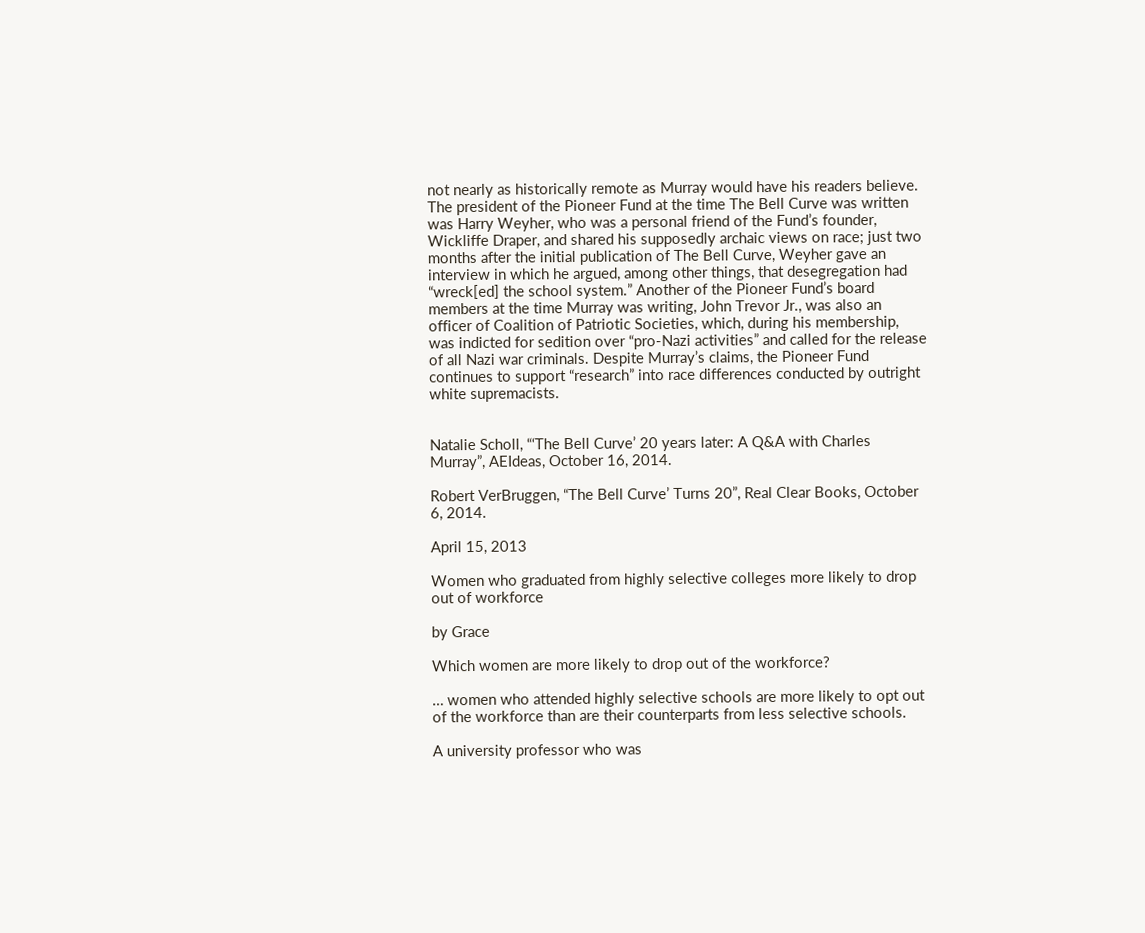not nearly as historically remote as Murray would have his readers believe. The president of the Pioneer Fund at the time The Bell Curve was written was Harry Weyher, who was a personal friend of the Fund’s founder, Wickliffe Draper, and shared his supposedly archaic views on race; just two months after the initial publication of The Bell Curve, Weyher gave an interview in which he argued, among other things, that desegregation had “wreck[ed] the school system.” Another of the Pioneer Fund’s board members at the time Murray was writing, John Trevor Jr., was also an officer of Coalition of Patriotic Societies, which, during his membership, was indicted for sedition over “pro-Nazi activities” and called for the release of all Nazi war criminals. Despite Murray’s claims, the Pioneer Fund continues to support “research” into race differences conducted by outright white supremacists.


Natalie Scholl, “‘The Bell Curve’ 20 years later: A Q&A with Charles Murray”, AEIdeas, October 16, 2014.

Robert VerBruggen, “The Bell Curve’ Turns 20”, Real Clear Books, October 6, 2014.

April 15, 2013

Women who graduated from highly selective colleges more likely to drop out of workforce

by Grace

Which women are more likely to drop out of the workforce?

… women who attended highly selective schools are more likely to opt out of the workforce than are their counterparts from less selective schools.

A university professor who was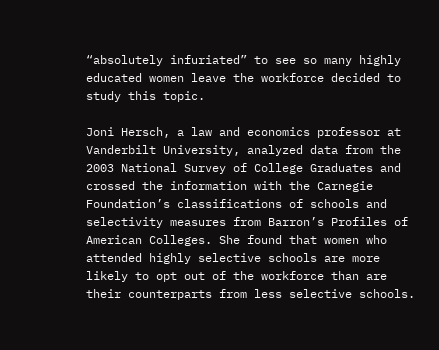“absolutely infuriated” to see so many highly educated women leave the workforce decided to study this topic.

Joni Hersch, a law and economics professor at Vanderbilt University, analyzed data from the 2003 National Survey of College Graduates and crossed the information with the Carnegie Foundation’s classifications of schools and selectivity measures from Barron’s Profiles of American Colleges. She found that women who attended highly selective schools are more likely to opt out of the workforce than are their counterparts from less selective schools.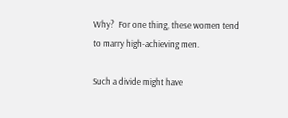Why?  For one thing, these women tend to marry high-achieving men.

Such a divide might have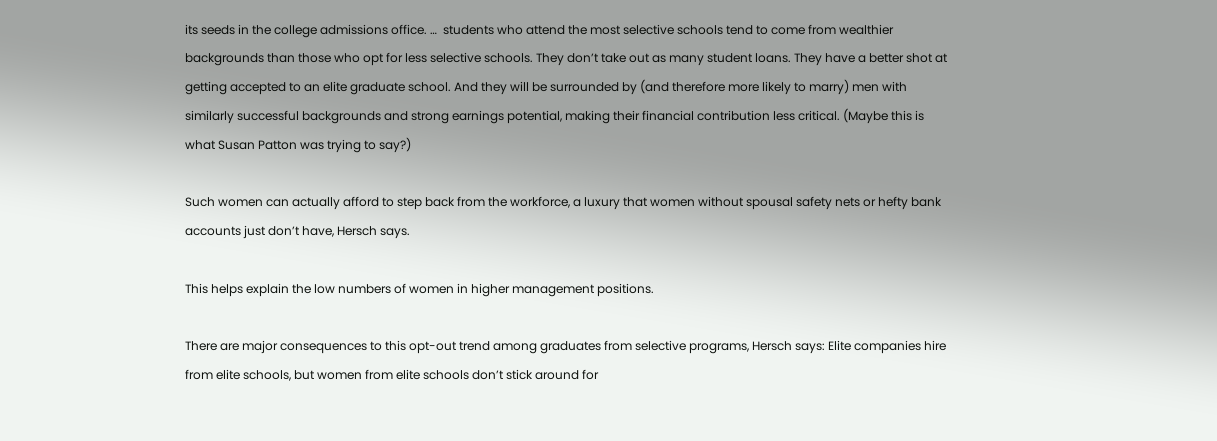its seeds in the college admissions office. …  students who attend the most selective schools tend to come from wealthier backgrounds than those who opt for less selective schools. They don’t take out as many student loans. They have a better shot at getting accepted to an elite graduate school. And they will be surrounded by (and therefore more likely to marry) men with similarly successful backgrounds and strong earnings potential, making their financial contribution less critical. (Maybe this is what Susan Patton was trying to say?)

Such women can actually afford to step back from the workforce, a luxury that women without spousal safety nets or hefty bank accounts just don’t have, Hersch says.

This helps explain the low numbers of women in higher management positions.

There are major consequences to this opt-out trend among graduates from selective programs, Hersch says: Elite companies hire from elite schools, but women from elite schools don’t stick around for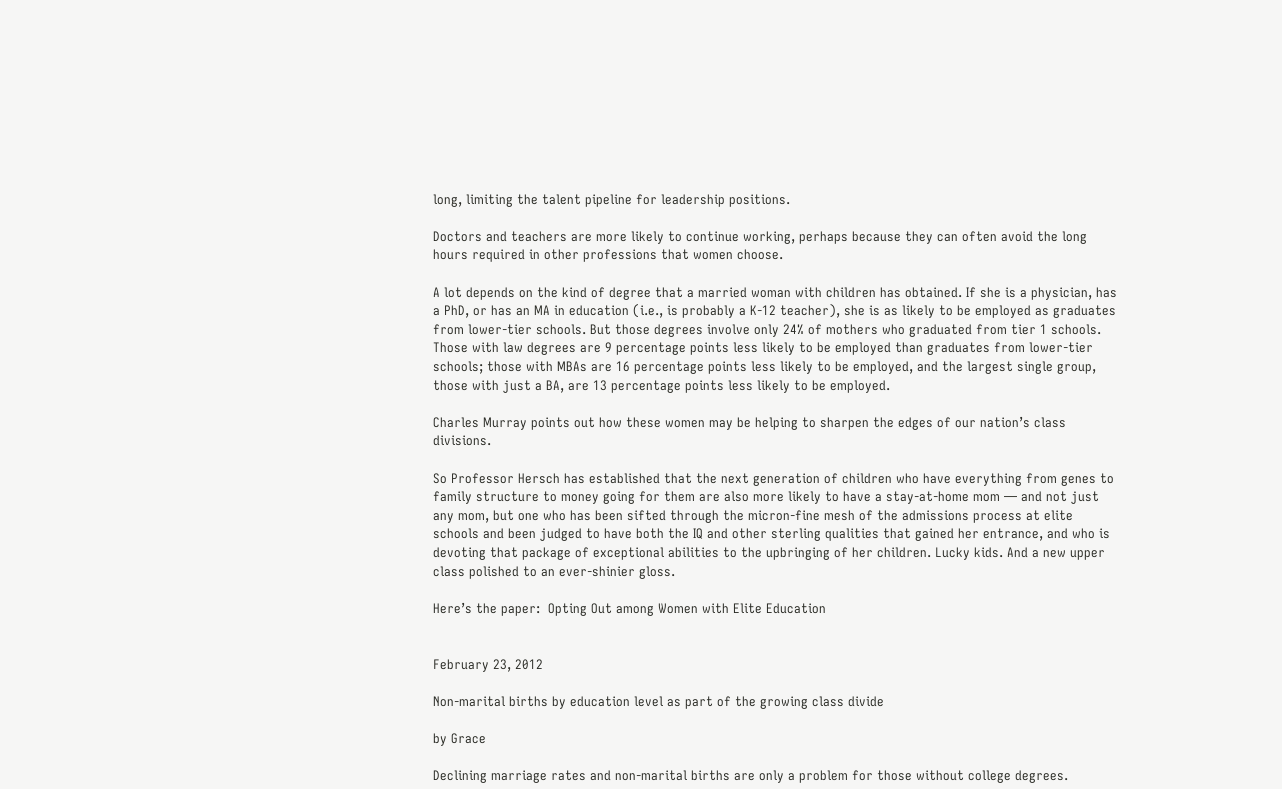long, limiting the talent pipeline for leadership positions.

Doctors and teachers are more likely to continue working, perhaps because they can often avoid the long hours required in other professions that women choose.

A lot depends on the kind of degree that a married woman with children has obtained. If she is a physician, has a PhD, or has an MA in education (i.e., is probably a K-12 teacher), she is as likely to be employed as graduates from lower-tier schools. But those degrees involve only 24% of mothers who graduated from tier 1 schools. Those with law degrees are 9 percentage points less likely to be employed than graduates from lower-tier schools; those with MBAs are 16 percentage points less likely to be employed, and the largest single group, those with just a BA, are 13 percentage points less likely to be employed.

Charles Murray points out how these women may be helping to sharpen the edges of our nation’s class divisions.

So Professor Hersch has established that the next generation of children who have everything from genes to family structure to money going for them are also more likely to have a stay-at-home mom — and not just any mom, but one who has been sifted through the micron-fine mesh of the admissions process at elite schools and been judged to have both the IQ and other sterling qualities that gained her entrance, and who is devoting that package of exceptional abilities to the upbringing of her children. Lucky kids. And a new upper class polished to an ever-shinier gloss.

Here’s the paper:  Opting Out among Women with Elite Education


February 23, 2012

Non-marital births by education level as part of the growing class divide

by Grace

Declining marriage rates and non-marital births are only a problem for those without college degrees.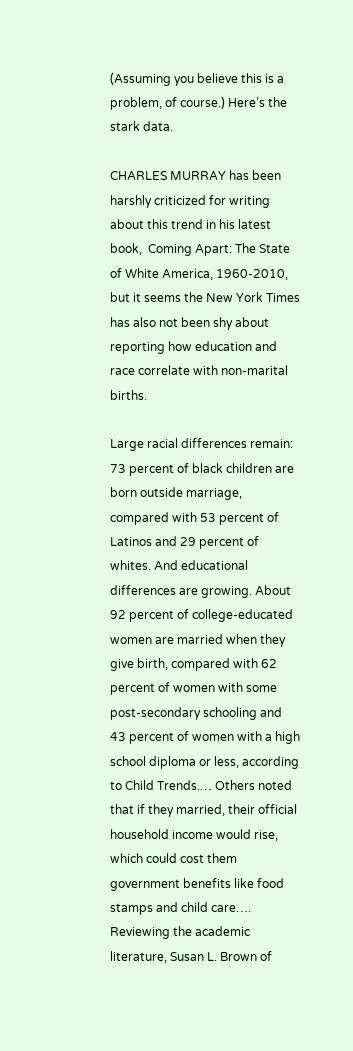(Assuming you believe this is a problem, of course.) Here’s the stark data.

CHARLES MURRAY has been harshly criticized for writing about this trend in his latest book,  Coming Apart: The State of White America, 1960-2010, but it seems the New York Times has also not been shy about reporting how education and race correlate with non-marital births.

Large racial differences remain: 73 percent of black children are born outside marriage, compared with 53 percent of Latinos and 29 percent of whites. And educational differences are growing. About 92 percent of college-educated women are married when they give birth, compared with 62 percent of women with some post-secondary schooling and 43 percent of women with a high school diploma or less, according to Child Trends.… Others noted that if they married, their official household income would rise, which could cost them government benefits like food stamps and child care…. Reviewing the academic literature, Susan L. Brown of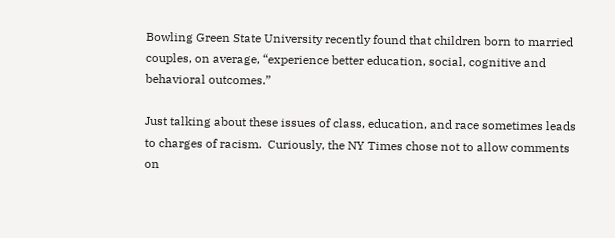Bowling Green State University recently found that children born to married couples, on average, “experience better education, social, cognitive and behavioral outcomes.”

Just talking about these issues of class, education, and race sometimes leads to charges of racism.  Curiously, the NY Times chose not to allow comments on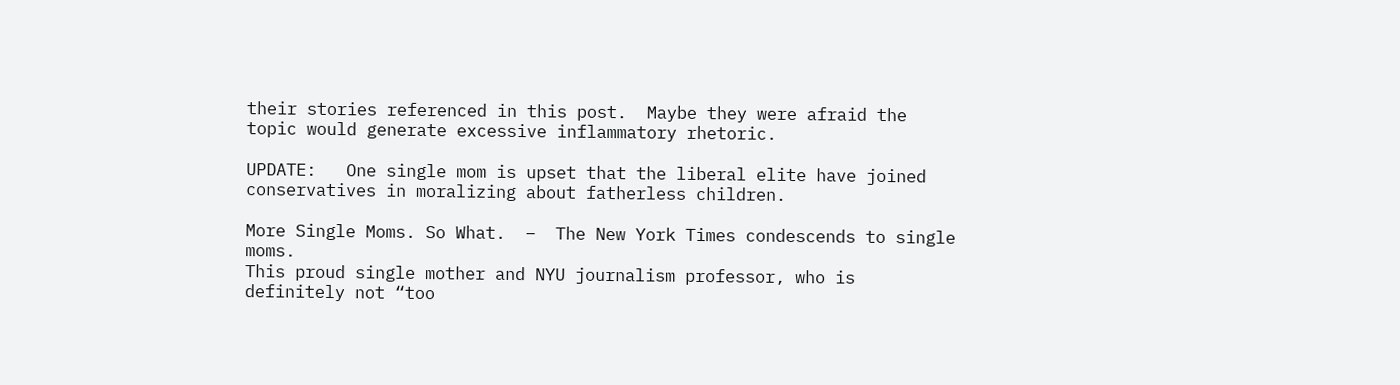their stories referenced in this post.  Maybe they were afraid the topic would generate excessive inflammatory rhetoric.

UPDATE:   One single mom is upset that the liberal elite have joined conservatives in moralizing about fatherless children.

More Single Moms. So What.  –  The New York Times condescends to single moms.
This proud single mother and NYU journalism professor, who is definitely not “too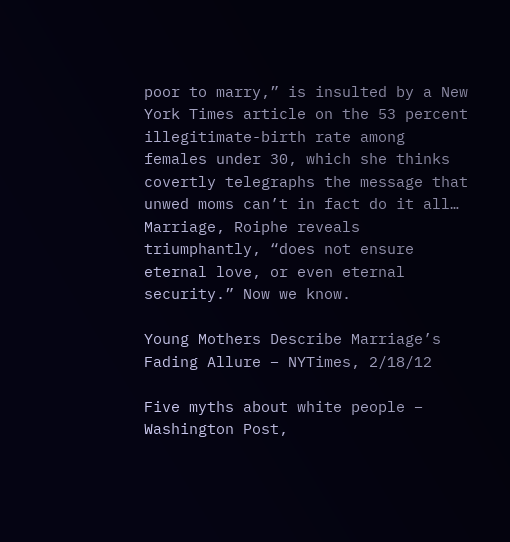poor to marry,” is insulted by a New York Times article on the 53 percent illegitimate-birth rate among females under 30, which she thinks covertly telegraphs the message that unwed moms can’t in fact do it all… Marriage, Roiphe reveals triumphantly, “does not ensure eternal love, or even eternal security.” Now we know.

Young Mothers Describe Marriage’s Fading Allure – NYTimes, 2/18/12

Five myths about white people – Washington Post,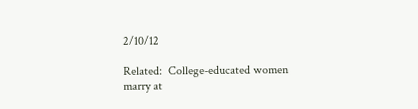2/10/12

Related:  College-educated women marry at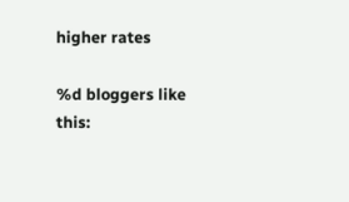higher rates

%d bloggers like this: